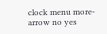clock menu more-arrow no yes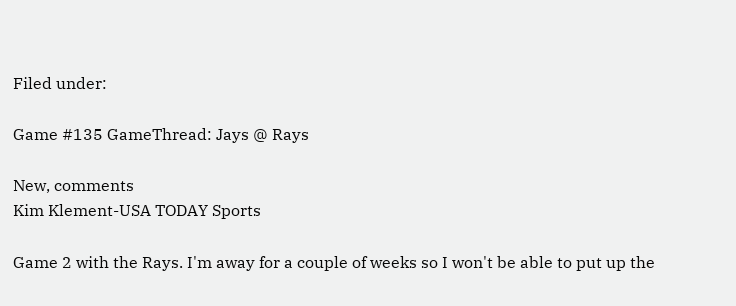Filed under:

Game #135 GameThread: Jays @ Rays

New, comments
Kim Klement-USA TODAY Sports

Game 2 with the Rays. I'm away for a couple of weeks so I won't be able to put up the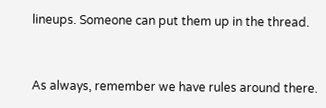lineups. Someone can put them up in the thread.


As always, remember we have rules around there.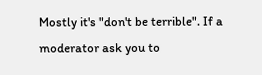Mostly it's "don't be terrible". If a moderator ask you to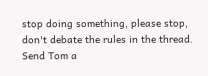stop doing something, please stop, don't debate the rules in the thread. Send Tom a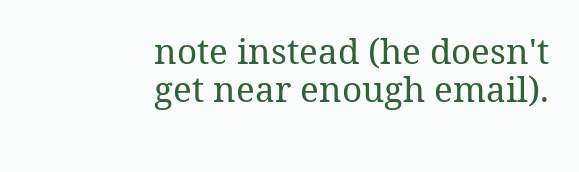note instead (he doesn't get near enough email).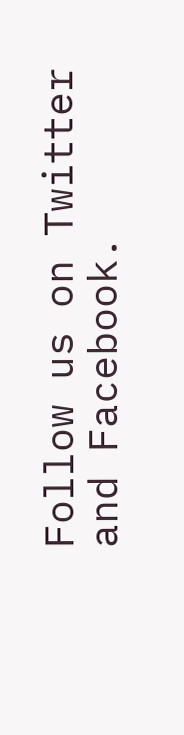Follow us on Twitter and Facebook.